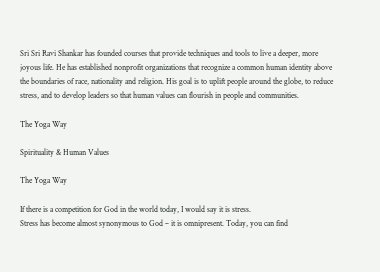Sri Sri Ravi Shankar has founded courses that provide techniques and tools to live a deeper, more joyous life. He has established nonprofit organizations that recognize a common human identity above the boundaries of race, nationality and religion. His goal is to uplift people around the globe, to reduce stress, and to develop leaders so that human values can flourish in people and communities.

The Yoga Way

Spirituality & Human Values

The Yoga Way

If there is a competition for God in the world today, I would say it is stress.
Stress has become almost synonymous to God – it is omnipresent. Today, you can find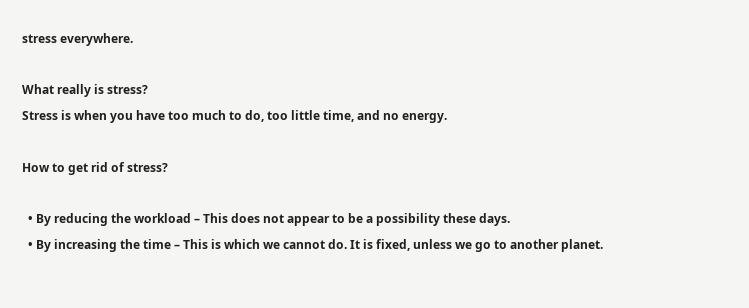stress everywhere.

What really is stress?
Stress is when you have too much to do, too little time, and no energy.

How to get rid of stress?

  • By reducing the workload – This does not appear to be a possibility these days.
  • By increasing the time – This is which we cannot do. It is fixed, unless we go to another planet.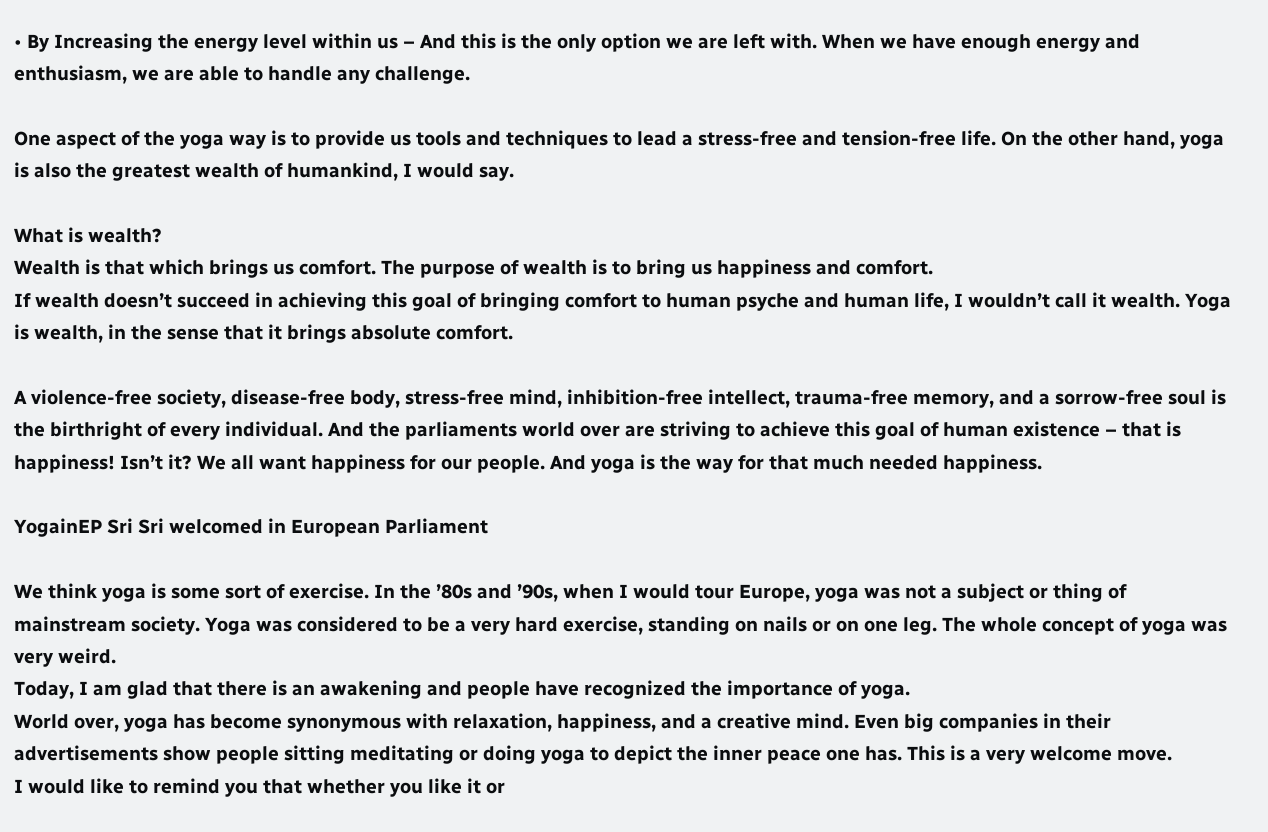• By Increasing the energy level within us – And this is the only option we are left with. When we have enough energy and enthusiasm, we are able to handle any challenge.

One aspect of the yoga way is to provide us tools and techniques to lead a stress-free and tension-free life. On the other hand, yoga is also the greatest wealth of humankind, I would say.

What is wealth?
Wealth is that which brings us comfort. The purpose of wealth is to bring us happiness and comfort.
If wealth doesn’t succeed in achieving this goal of bringing comfort to human psyche and human life, I wouldn’t call it wealth. Yoga is wealth, in the sense that it brings absolute comfort.

A violence-free society, disease-free body, stress-free mind, inhibition-free intellect, trauma-free memory, and a sorrow-free soul is the birthright of every individual. And the parliaments world over are striving to achieve this goal of human existence – that is happiness! Isn’t it? We all want happiness for our people. And yoga is the way for that much needed happiness.

YogainEP Sri Sri welcomed in European Parliament

We think yoga is some sort of exercise. In the ’80s and ’90s, when I would tour Europe, yoga was not a subject or thing of mainstream society. Yoga was considered to be a very hard exercise, standing on nails or on one leg. The whole concept of yoga was very weird.
Today, I am glad that there is an awakening and people have recognized the importance of yoga.
World over, yoga has become synonymous with relaxation, happiness, and a creative mind. Even big companies in their advertisements show people sitting meditating or doing yoga to depict the inner peace one has. This is a very welcome move.
I would like to remind you that whether you like it or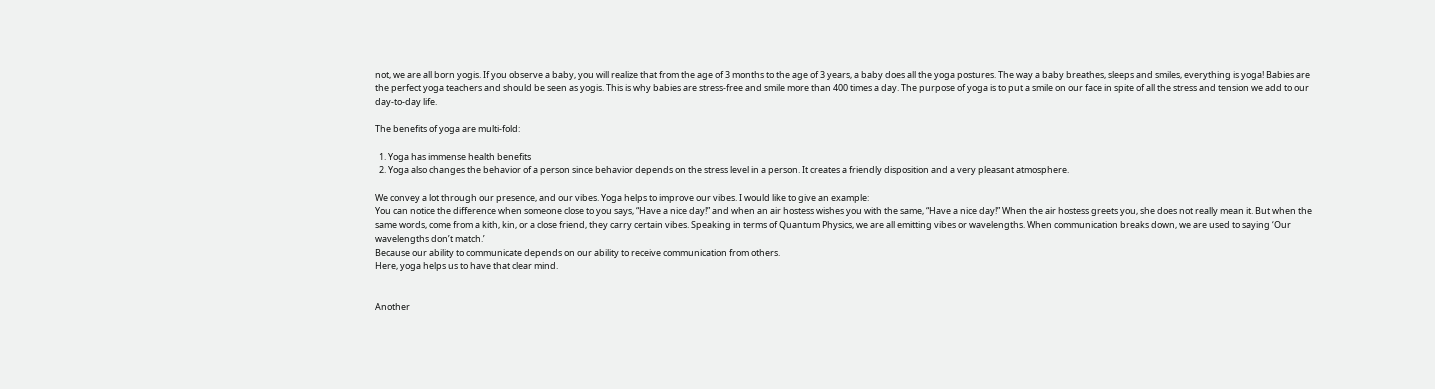not, we are all born yogis. If you observe a baby, you will realize that from the age of 3 months to the age of 3 years, a baby does all the yoga postures. The way a baby breathes, sleeps and smiles, everything is yoga! Babies are the perfect yoga teachers and should be seen as yogis. This is why babies are stress-free and smile more than 400 times a day. The purpose of yoga is to put a smile on our face in spite of all the stress and tension we add to our day-to-day life.

The benefits of yoga are multi-fold:

  1. Yoga has immense health benefits
  2. Yoga also changes the behavior of a person since behavior depends on the stress level in a person. It creates a friendly disposition and a very pleasant atmosphere.

We convey a lot through our presence, and our vibes. Yoga helps to improve our vibes. I would like to give an example:
You can notice the difference when someone close to you says, “Have a nice day!” and when an air hostess wishes you with the same, “Have a nice day!” When the air hostess greets you, she does not really mean it. But when the same words, come from a kith, kin, or a close friend, they carry certain vibes. Speaking in terms of Quantum Physics, we are all emitting vibes or wavelengths. When communication breaks down, we are used to saying ‘Our wavelengths don’t match.’
Because our ability to communicate depends on our ability to receive communication from others.
Here, yoga helps us to have that clear mind.


Another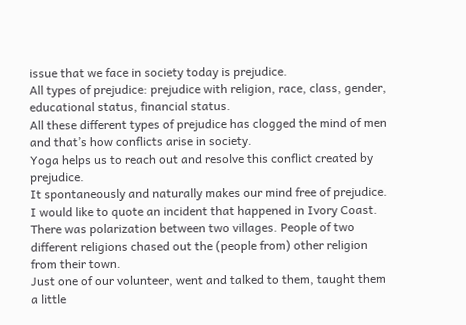issue that we face in society today is prejudice.
All types of prejudice: prejudice with religion, race, class, gender, educational status, financial status.
All these different types of prejudice has clogged the mind of men and that’s how conflicts arise in society.
Yoga helps us to reach out and resolve this conflict created by prejudice.
It spontaneously and naturally makes our mind free of prejudice.
I would like to quote an incident that happened in Ivory Coast. There was polarization between two villages. People of two different religions chased out the (people from) other religion from their town.
Just one of our volunteer, went and talked to them, taught them a little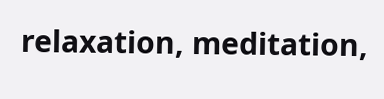relaxation, meditation,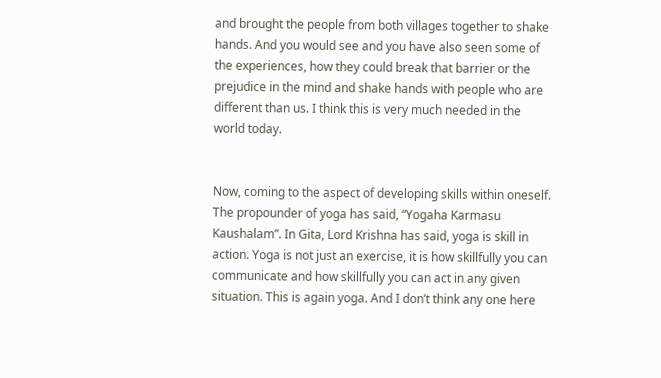and brought the people from both villages together to shake hands. And you would see and you have also seen some of the experiences, how they could break that barrier or the prejudice in the mind and shake hands with people who are different than us. I think this is very much needed in the world today.


Now, coming to the aspect of developing skills within oneself. The propounder of yoga has said, “Yogaha Karmasu Kaushalam”. In Gita, Lord Krishna has said, yoga is skill in action. Yoga is not just an exercise, it is how skillfully you can communicate and how skillfully you can act in any given situation. This is again yoga. And I don’t think any one here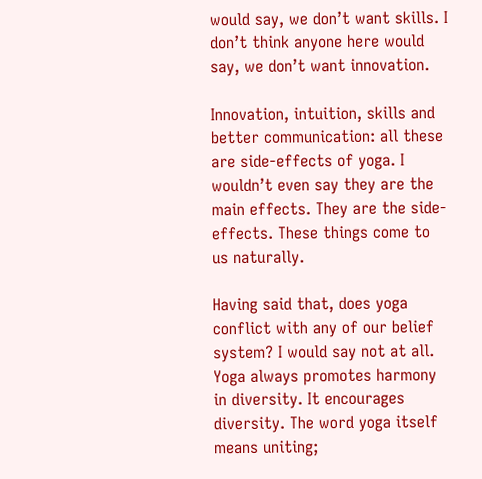would say, we don’t want skills. I don’t think anyone here would say, we don’t want innovation.

Innovation, intuition, skills and better communication: all these are side-effects of yoga. I wouldn’t even say they are the main effects. They are the side-effects. These things come to us naturally.

Having said that, does yoga conflict with any of our belief system? I would say not at all. Yoga always promotes harmony in diversity. It encourages diversity. The word yoga itself means uniting;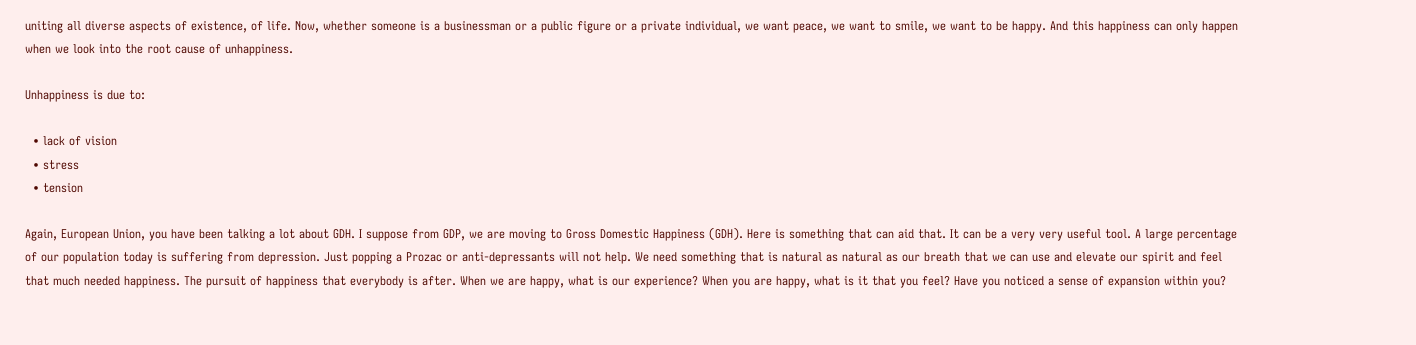uniting all diverse aspects of existence, of life. Now, whether someone is a businessman or a public figure or a private individual, we want peace, we want to smile, we want to be happy. And this happiness can only happen when we look into the root cause of unhappiness.

Unhappiness is due to:

  • lack of vision
  • stress
  • tension

Again, European Union, you have been talking a lot about GDH. I suppose from GDP, we are moving to Gross Domestic Happiness (GDH). Here is something that can aid that. It can be a very very useful tool. A large percentage of our population today is suffering from depression. Just popping a Prozac or anti-depressants will not help. We need something that is natural as natural as our breath that we can use and elevate our spirit and feel that much needed happiness. The pursuit of happiness that everybody is after. When we are happy, what is our experience? When you are happy, what is it that you feel? Have you noticed a sense of expansion within you?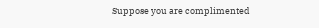Suppose you are complimented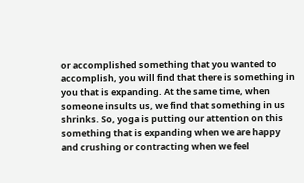or accomplished something that you wanted to accomplish, you will find that there is something in you that is expanding. At the same time, when someone insults us, we find that something in us shrinks. So, yoga is putting our attention on this something that is expanding when we are happy and crushing or contracting when we feel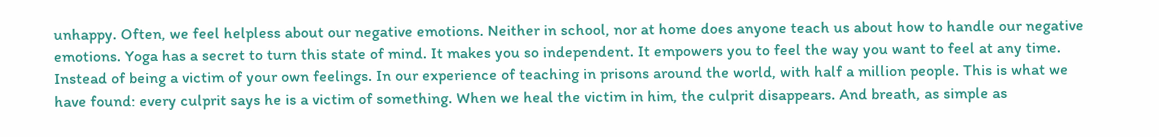unhappy. Often, we feel helpless about our negative emotions. Neither in school, nor at home does anyone teach us about how to handle our negative emotions. Yoga has a secret to turn this state of mind. It makes you so independent. It empowers you to feel the way you want to feel at any time. Instead of being a victim of your own feelings. In our experience of teaching in prisons around the world, with half a million people. This is what we have found: every culprit says he is a victim of something. When we heal the victim in him, the culprit disappears. And breath, as simple as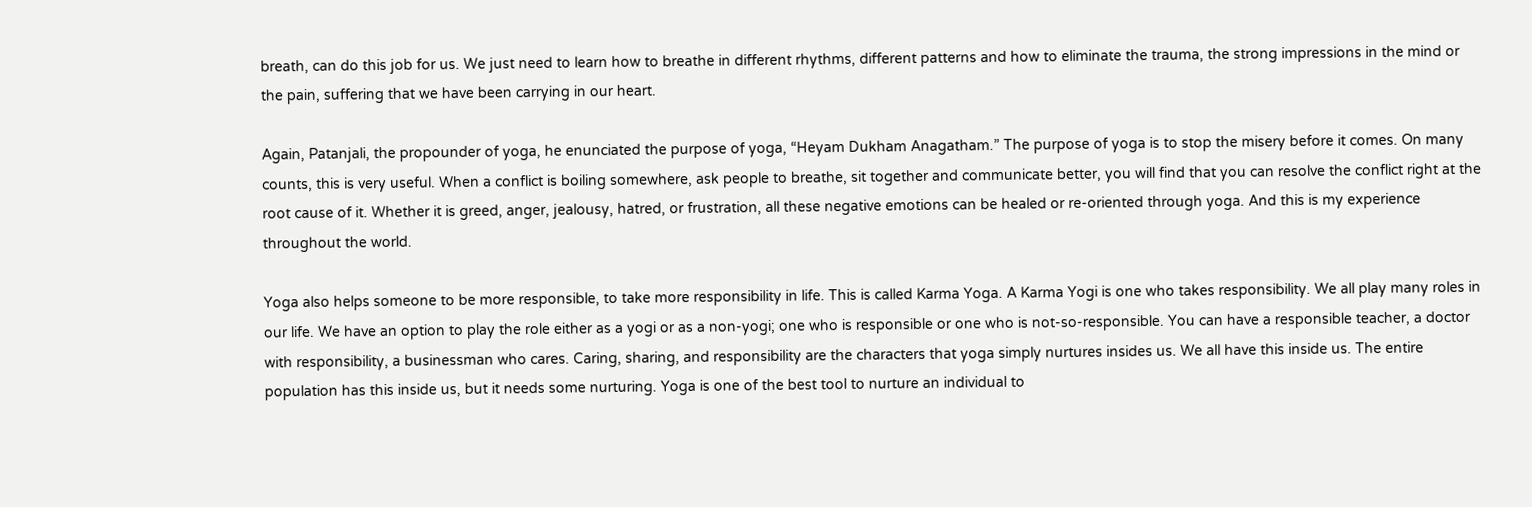breath, can do this job for us. We just need to learn how to breathe in different rhythms, different patterns and how to eliminate the trauma, the strong impressions in the mind or the pain, suffering that we have been carrying in our heart.

Again, Patanjali, the propounder of yoga, he enunciated the purpose of yoga, “Heyam Dukham Anagatham.” The purpose of yoga is to stop the misery before it comes. On many counts, this is very useful. When a conflict is boiling somewhere, ask people to breathe, sit together and communicate better, you will find that you can resolve the conflict right at the root cause of it. Whether it is greed, anger, jealousy, hatred, or frustration, all these negative emotions can be healed or re-oriented through yoga. And this is my experience throughout the world.

Yoga also helps someone to be more responsible, to take more responsibility in life. This is called Karma Yoga. A Karma Yogi is one who takes responsibility. We all play many roles in our life. We have an option to play the role either as a yogi or as a non-yogi; one who is responsible or one who is not-so-responsible. You can have a responsible teacher, a doctor with responsibility, a businessman who cares. Caring, sharing, and responsibility are the characters that yoga simply nurtures insides us. We all have this inside us. The entire population has this inside us, but it needs some nurturing. Yoga is one of the best tool to nurture an individual to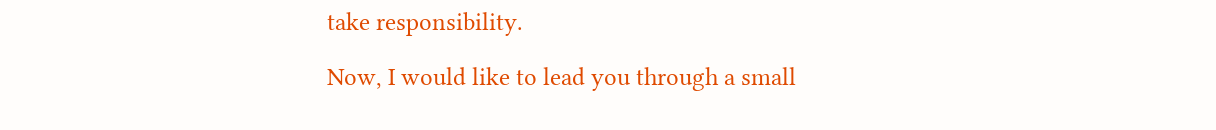take responsibility.

Now, I would like to lead you through a small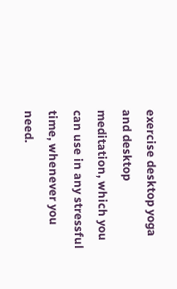exercise desktop yoga and desktop meditation, which you can use in any stressful time, whenever you need.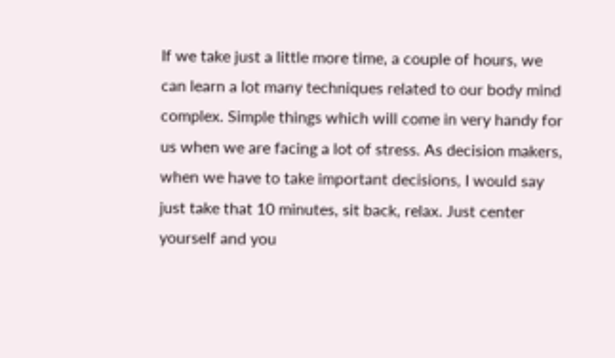If we take just a little more time, a couple of hours, we can learn a lot many techniques related to our body mind complex. Simple things which will come in very handy for us when we are facing a lot of stress. As decision makers, when we have to take important decisions, I would say just take that 10 minutes, sit back, relax. Just center yourself and you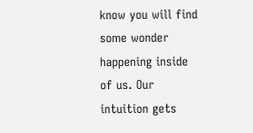know you will find some wonder happening inside of us. Our intuition gets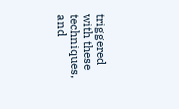triggered with these techniques, and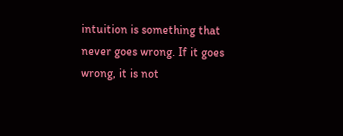intuition is something that never goes wrong. If it goes wrong, it is not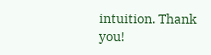intuition. Thank you!